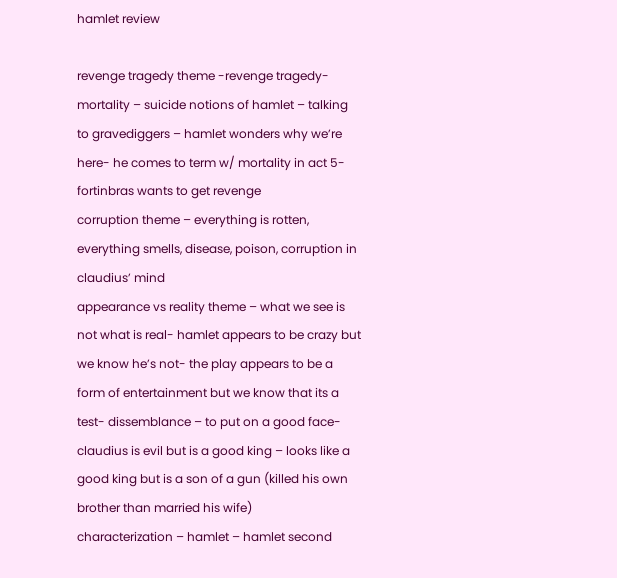hamlet review

revenge tragedy theme -revenge tragedy- mortality – suicide notions of hamlet – talking to gravediggers – hamlet wonders why we’re here- he comes to term w/ mortality in act 5- fortinbras wants to get revenge
corruption theme – everything is rotten, everything smells, disease, poison, corruption in claudius’ mind
appearance vs reality theme – what we see is not what is real- hamlet appears to be crazy but we know he’s not- the play appears to be a form of entertainment but we know that its a test- dissemblance – to put on a good face- claudius is evil but is a good king – looks like a good king but is a son of a gun (killed his own brother than married his wife)
characterization – hamlet – hamlet second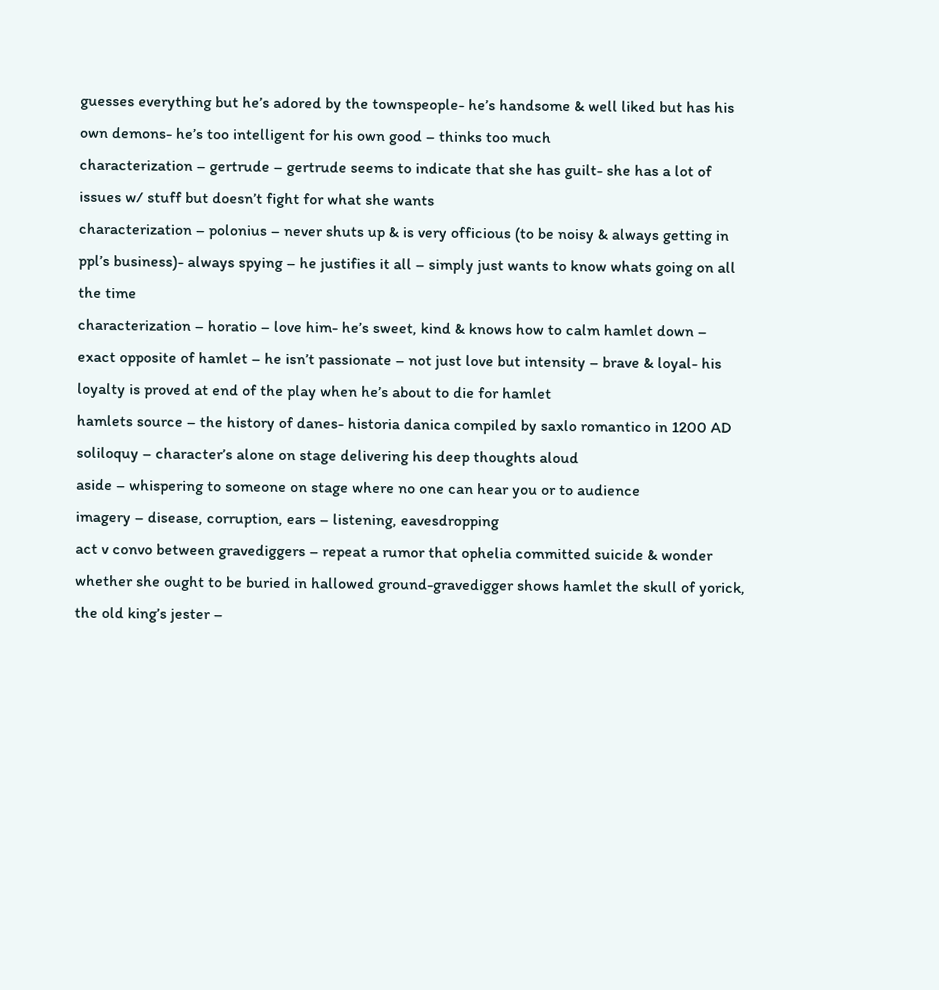guesses everything but he’s adored by the townspeople- he’s handsome & well liked but has his own demons- he’s too intelligent for his own good – thinks too much
characterization – gertrude – gertrude seems to indicate that she has guilt- she has a lot of issues w/ stuff but doesn’t fight for what she wants
characterization – polonius – never shuts up & is very officious (to be noisy & always getting in ppl’s business)- always spying – he justifies it all – simply just wants to know whats going on all the time
characterization – horatio – love him- he’s sweet, kind & knows how to calm hamlet down – exact opposite of hamlet – he isn’t passionate – not just love but intensity – brave & loyal- his loyalty is proved at end of the play when he’s about to die for hamlet
hamlets source – the history of danes- historia danica compiled by saxlo romantico in 1200 AD
soliloquy – character’s alone on stage delivering his deep thoughts aloud
aside – whispering to someone on stage where no one can hear you or to audience
imagery – disease, corruption, ears – listening, eavesdropping
act v convo between gravediggers – repeat a rumor that ophelia committed suicide & wonder whether she ought to be buried in hallowed ground-gravedigger shows hamlet the skull of yorick, the old king’s jester –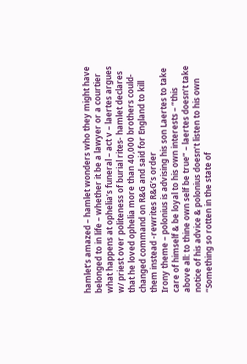hamlet’s amazed – hamlet wonders who they might have belonged to in life – whether it be a lawyer or a courtier
what happens at ophelia’s funeral – act v – laertes argues w/ priest over politeness of burial rites- hamlet declares that he loved ophelia more than 40,000 brothers could- changed command on R&G and said for England to kill them instead -rewrites R&G’s order
Irony theme – polonius is advising his son Laertes to take care of himself & be loyal to his own interests – “this above all: to thine own self be true” – laertes doesn’t take notice of his advice & polonius doesn’t listen to his own
“Something so rotten in the state of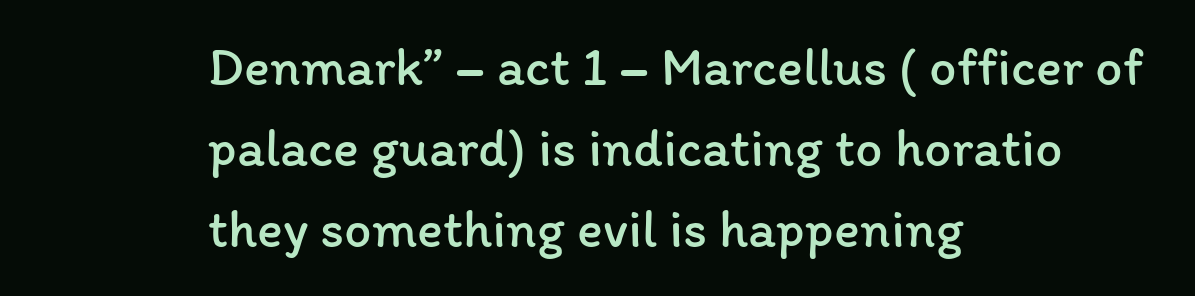Denmark” – act 1 – Marcellus ( officer of palace guard) is indicating to horatio they something evil is happening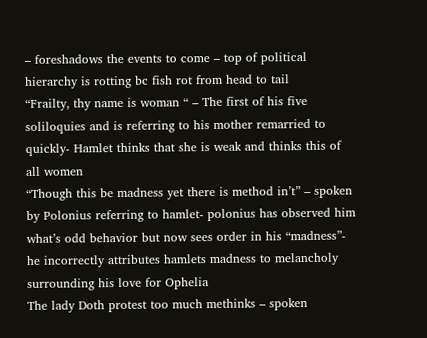– foreshadows the events to come – top of political hierarchy is rotting bc fish rot from head to tail
“Frailty, thy name is woman “ – The first of his five soliloquies and is referring to his mother remarried to quickly- Hamlet thinks that she is weak and thinks this of all women
“Though this be madness yet there is method in’t” – spoken by Polonius referring to hamlet- polonius has observed him what’s odd behavior but now sees order in his “madness”- he incorrectly attributes hamlets madness to melancholy surrounding his love for Ophelia
The lady Doth protest too much methinks – spoken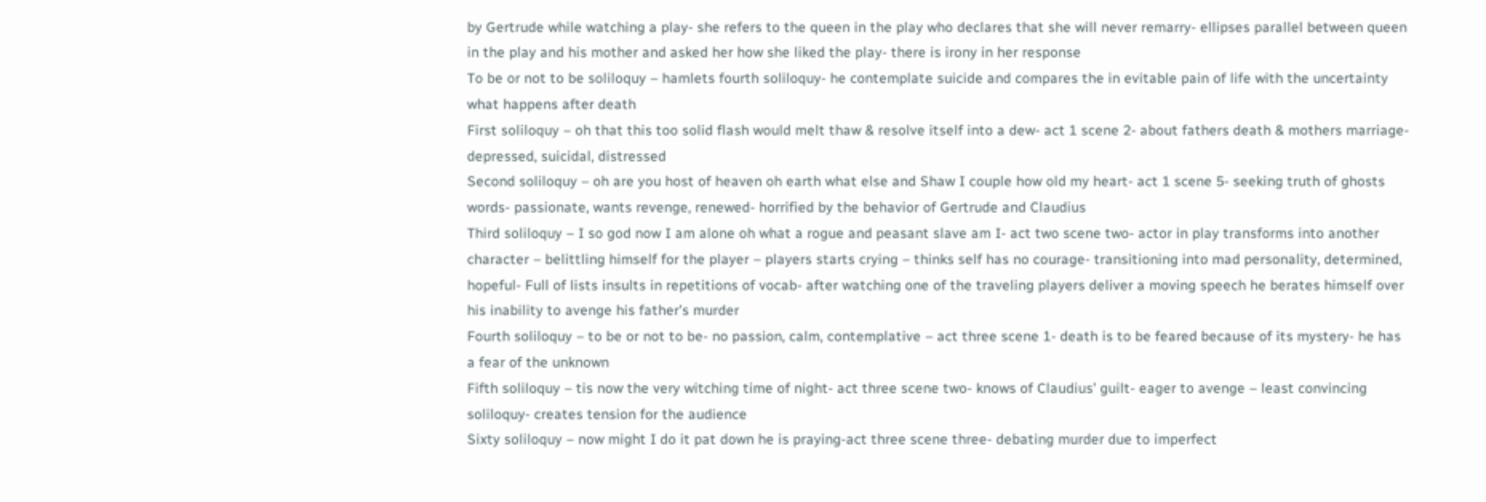by Gertrude while watching a play- she refers to the queen in the play who declares that she will never remarry- ellipses parallel between queen in the play and his mother and asked her how she liked the play- there is irony in her response
To be or not to be soliloquy – hamlets fourth soliloquy- he contemplate suicide and compares the in evitable pain of life with the uncertainty what happens after death
First soliloquy – oh that this too solid flash would melt thaw & resolve itself into a dew- act 1 scene 2- about fathers death & mothers marriage- depressed, suicidal, distressed
Second soliloquy – oh are you host of heaven oh earth what else and Shaw I couple how old my heart- act 1 scene 5- seeking truth of ghosts words- passionate, wants revenge, renewed- horrified by the behavior of Gertrude and Claudius
Third soliloquy – I so god now I am alone oh what a rogue and peasant slave am I- act two scene two- actor in play transforms into another character – belittling himself for the player – players starts crying – thinks self has no courage- transitioning into mad personality, determined, hopeful- Full of lists insults in repetitions of vocab- after watching one of the traveling players deliver a moving speech he berates himself over his inability to avenge his father’s murder
Fourth soliloquy – to be or not to be- no passion, calm, contemplative – act three scene 1- death is to be feared because of its mystery- he has a fear of the unknown
Fifth soliloquy – tis now the very witching time of night- act three scene two- knows of Claudius’ guilt- eager to avenge – least convincing soliloquy- creates tension for the audience
Sixty soliloquy – now might I do it pat down he is praying-act three scene three- debating murder due to imperfect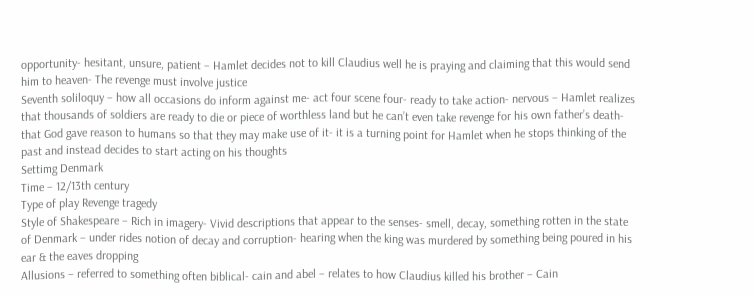opportunity- hesitant, unsure, patient – Hamlet decides not to kill Claudius well he is praying and claiming that this would send him to heaven- The revenge must involve justice
Seventh soliloquy – how all occasions do inform against me- act four scene four- ready to take action- nervous – Hamlet realizes that thousands of soldiers are ready to die or piece of worthless land but he can’t even take revenge for his own father’s death- that God gave reason to humans so that they may make use of it- it is a turning point for Hamlet when he stops thinking of the past and instead decides to start acting on his thoughts
Settimg Denmark
Time – 12/13th century
Type of play Revenge tragedy
Style of Shakespeare – Rich in imagery- Vivid descriptions that appear to the senses- smell, decay, something rotten in the state of Denmark – under rides notion of decay and corruption- hearing when the king was murdered by something being poured in his ear & the eaves dropping
Allusions – referred to something often biblical- cain and abel – relates to how Claudius killed his brother – Cain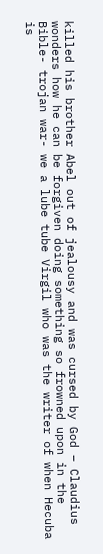killed his brother Abel out of jealousy and was cursed by God – Claudius wonders how he can be forgiven doing something so frowned upon in the Bible- trojan war- we a lube tube Virgil who was the writer of when Hecuba is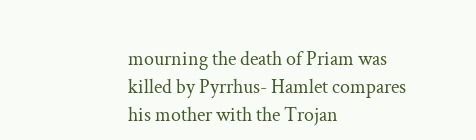mourning the death of Priam was killed by Pyrrhus- Hamlet compares his mother with the Trojan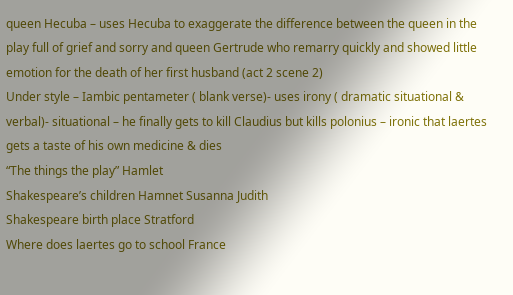queen Hecuba – uses Hecuba to exaggerate the difference between the queen in the play full of grief and sorry and queen Gertrude who remarry quickly and showed little emotion for the death of her first husband (act 2 scene 2)
Under style – Iambic pentameter ( blank verse)- uses irony ( dramatic situational & verbal)- situational – he finally gets to kill Claudius but kills polonius – ironic that laertes gets a taste of his own medicine & dies
“The things the play” Hamlet
Shakespeare’s children Hamnet Susanna Judith
Shakespeare birth place Stratford
Where does laertes go to school France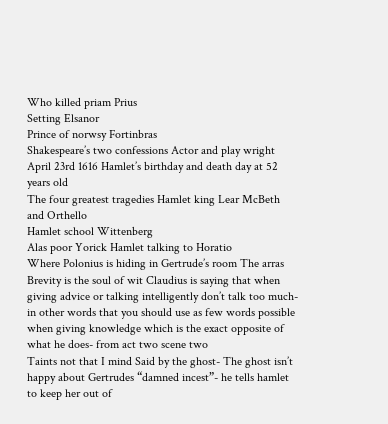Who killed priam Prius
Setting Elsanor
Prince of norwsy Fortinbras
Shakespeare’s two confessions Actor and play wright
April 23rd 1616 Hamlet’s birthday and death day at 52 years old
The four greatest tragedies Hamlet king Lear McBeth and Orthello
Hamlet school Wittenberg
Alas poor Yorick Hamlet talking to Horatio
Where Polonius is hiding in Gertrude’s room The arras
Brevity is the soul of wit Claudius is saying that when giving advice or talking intelligently don’t talk too much- in other words that you should use as few words possible when giving knowledge which is the exact opposite of what he does- from act two scene two
Taints not that I mind Said by the ghost- The ghost isn’t happy about Gertrudes “damned incest”- he tells hamlet to keep her out of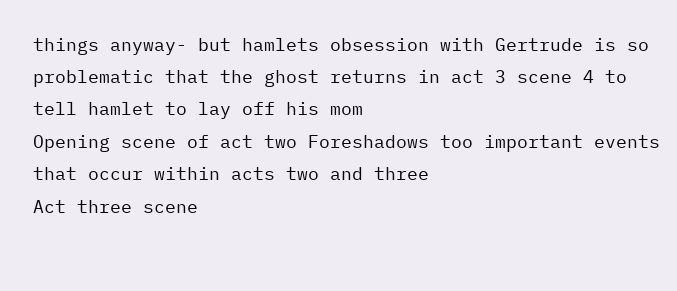things anyway- but hamlets obsession with Gertrude is so problematic that the ghost returns in act 3 scene 4 to tell hamlet to lay off his mom
Opening scene of act two Foreshadows too important events that occur within acts two and three
Act three scene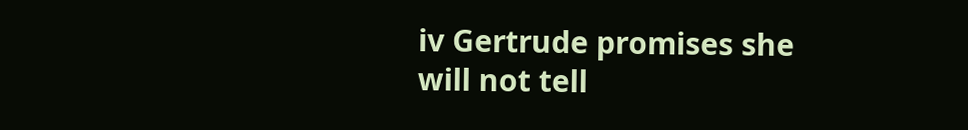iv Gertrude promises she will not tell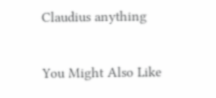Claudius anything

You Might Also Like